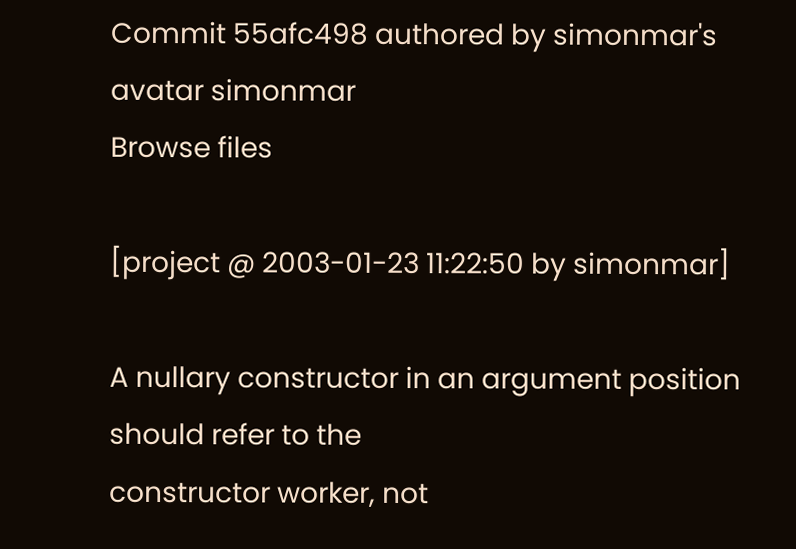Commit 55afc498 authored by simonmar's avatar simonmar
Browse files

[project @ 2003-01-23 11:22:50 by simonmar]

A nullary constructor in an argument position should refer to the
constructor worker, not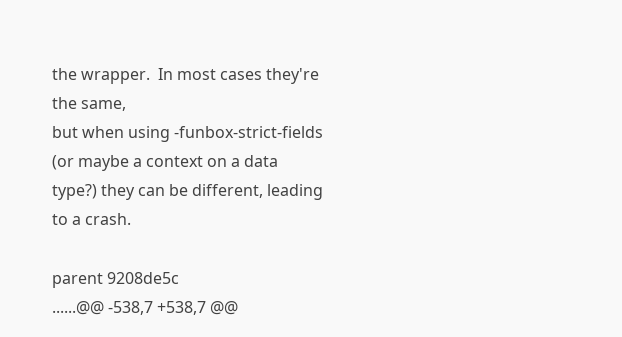the wrapper.  In most cases they're the same,
but when using -funbox-strict-fields (or maybe a context on a data
type?) they can be different, leading to a crash.

parent 9208de5c
......@@ -538,7 +538,7 @@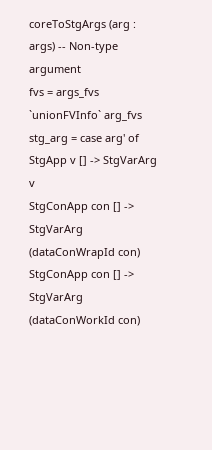coreToStgArgs (arg : args) -- Non-type argument
fvs = args_fvs `unionFVInfo` arg_fvs
stg_arg = case arg' of
StgApp v [] -> StgVarArg v
StgConApp con [] -> StgVarArg (dataConWrapId con)
StgConApp con [] -> StgVarArg (dataConWorkId con)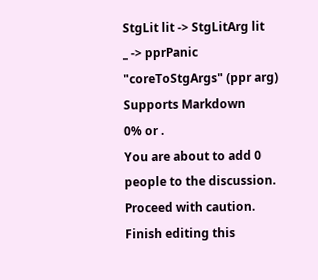StgLit lit -> StgLitArg lit
_ -> pprPanic "coreToStgArgs" (ppr arg)
Supports Markdown
0% or .
You are about to add 0 people to the discussion. Proceed with caution.
Finish editing this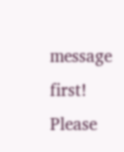message first!
Please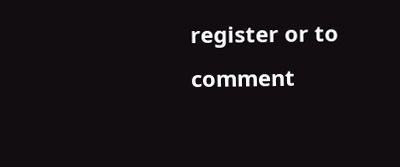register or to comment